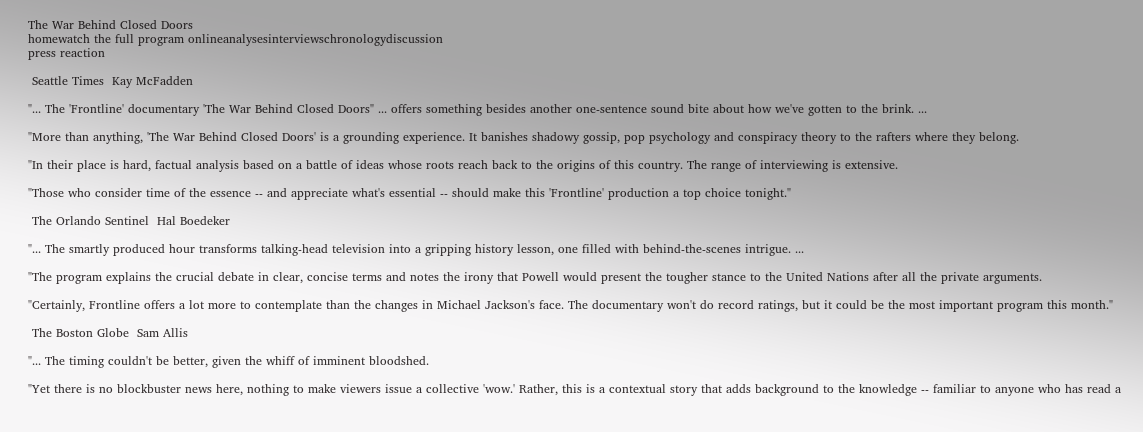The War Behind Closed Doors
homewatch the full program onlineanalysesinterviewschronologydiscussion
press reaction

 Seattle Times  Kay McFadden

"... The 'Frontline' documentary 'The War Behind Closed Doors" ... offers something besides another one-sentence sound bite about how we've gotten to the brink. ...

"More than anything, 'The War Behind Closed Doors' is a grounding experience. It banishes shadowy gossip, pop psychology and conspiracy theory to the rafters where they belong.

"In their place is hard, factual analysis based on a battle of ideas whose roots reach back to the origins of this country. The range of interviewing is extensive.

"Those who consider time of the essence -- and appreciate what's essential -- should make this 'Frontline' production a top choice tonight."

 The Orlando Sentinel  Hal Boedeker

"... The smartly produced hour transforms talking-head television into a gripping history lesson, one filled with behind-the-scenes intrigue. ...

"The program explains the crucial debate in clear, concise terms and notes the irony that Powell would present the tougher stance to the United Nations after all the private arguments.

"Certainly, Frontline offers a lot more to contemplate than the changes in Michael Jackson's face. The documentary won't do record ratings, but it could be the most important program this month."

 The Boston Globe  Sam Allis

"... The timing couldn't be better, given the whiff of imminent bloodshed.

"Yet there is no blockbuster news here, nothing to make viewers issue a collective 'wow.' Rather, this is a contextual story that adds background to the knowledge -- familiar to anyone who has read a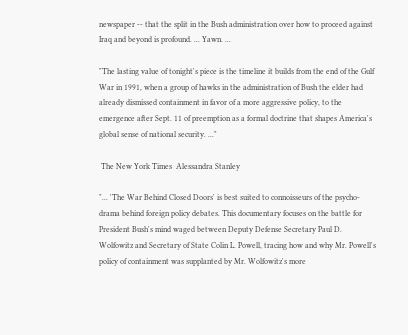newspaper -- that the split in the Bush administration over how to proceed against Iraq and beyond is profound. ... Yawn. ...

"The lasting value of tonight's piece is the timeline it builds from the end of the Gulf War in 1991, when a group of hawks in the administration of Bush the elder had already dismissed containment in favor of a more aggressive policy, to the emergence after Sept. 11 of preemption as a formal doctrine that shapes America's global sense of national security. ..."

 The New York Times  Alessandra Stanley

"... 'The War Behind Closed Doors' is best suited to connoisseurs of the psycho-drama behind foreign policy debates. This documentary focuses on the battle for President Bush's mind waged between Deputy Defense Secretary Paul D. Wolfowitz and Secretary of State Colin L. Powell, tracing how and why Mr. Powell's policy of containment was supplanted by Mr. Wolfowitz's more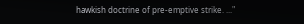hawkish doctrine of pre-emptive strike. ..."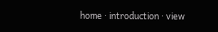home · introduction · view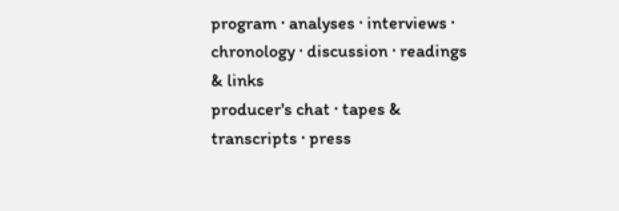program · analyses · interviews · chronology · discussion · readings & links
producer's chat · tapes & transcripts · press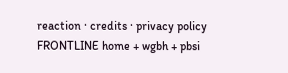reaction · credits · privacy policy
FRONTLINE home + wgbh + pbsi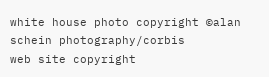white house photo copyright ©alan schein photography/corbis
web site copyright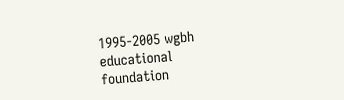1995-2005 wgbh educational foundation